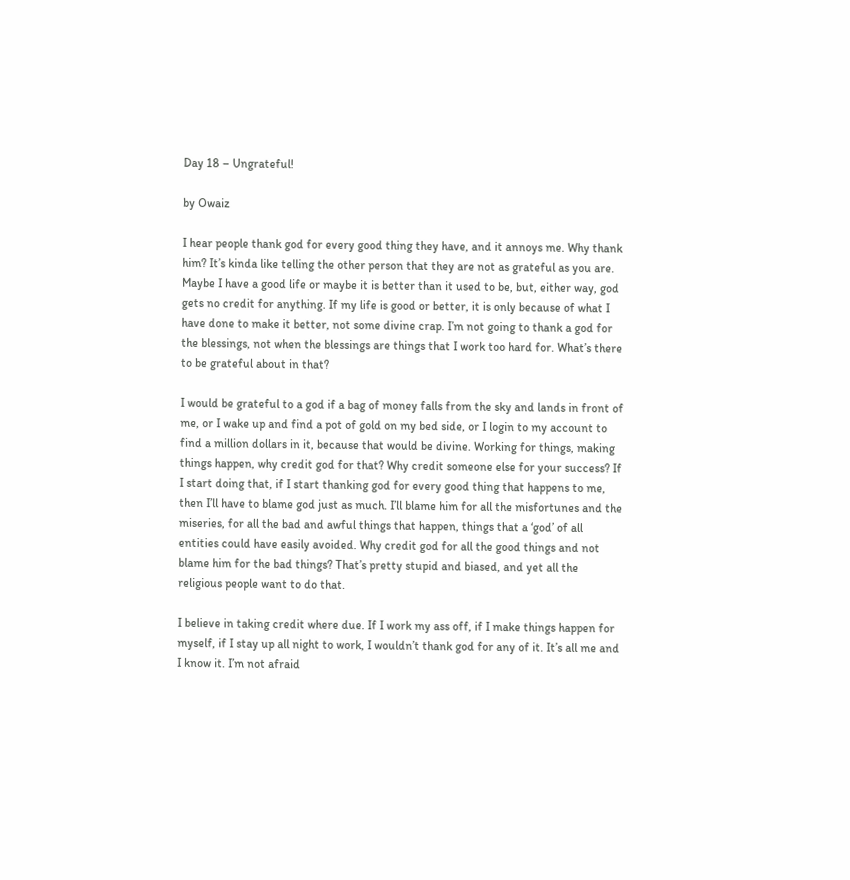Day 18 – Ungrateful!

by Owaiz

I hear people thank god for every good thing they have, and it annoys me. Why thank him? It’s kinda like telling the other person that they are not as grateful as you are. Maybe I have a good life or maybe it is better than it used to be, but, either way, god gets no credit for anything. If my life is good or better, it is only because of what I have done to make it better, not some divine crap. I’m not going to thank a god for the blessings, not when the blessings are things that I work too hard for. What’s there to be grateful about in that?

I would be grateful to a god if a bag of money falls from the sky and lands in front of me, or I wake up and find a pot of gold on my bed side, or I login to my account to find a million dollars in it, because that would be divine. Working for things, making things happen, why credit god for that? Why credit someone else for your success? If I start doing that, if I start thanking god for every good thing that happens to me, then I’ll have to blame god just as much. I’ll blame him for all the misfortunes and the miseries, for all the bad and awful things that happen, things that a ‘god’ of all entities could have easily avoided. Why credit god for all the good things and not blame him for the bad things? That’s pretty stupid and biased, and yet all the religious people want to do that.

I believe in taking credit where due. If I work my ass off, if I make things happen for myself, if I stay up all night to work, I wouldn’t thank god for any of it. It’s all me and I know it. I’m not afraid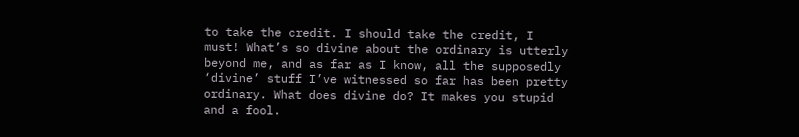to take the credit. I should take the credit, I must! What’s so divine about the ordinary is utterly beyond me, and as far as I know, all the supposedly ‘divine’ stuff I’ve witnessed so far has been pretty ordinary. What does divine do? It makes you stupid and a fool.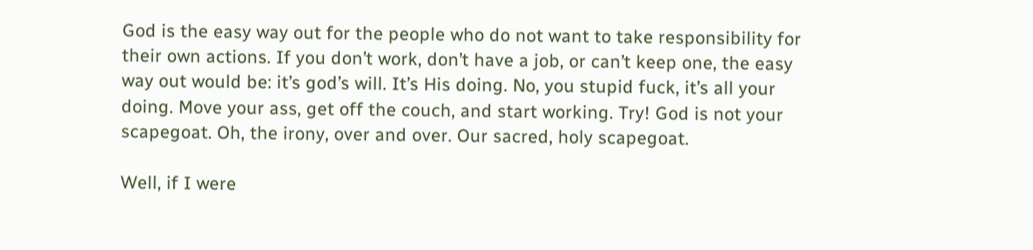God is the easy way out for the people who do not want to take responsibility for their own actions. If you don’t work, don’t have a job, or can’t keep one, the easy way out would be: it’s god’s will. It’s His doing. No, you stupid fuck, it’s all your doing. Move your ass, get off the couch, and start working. Try! God is not your scapegoat. Oh, the irony, over and over. Our sacred, holy scapegoat.

Well, if I were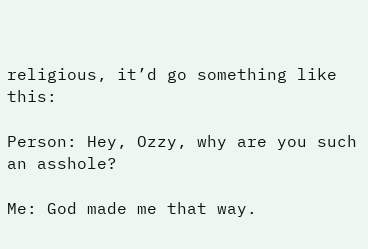religious, it’d go something like this:

Person: Hey, Ozzy, why are you such an asshole?

Me: God made me that way.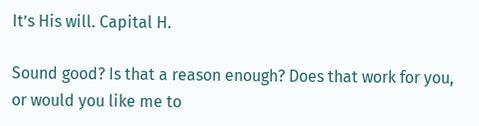It’s His will. Capital H.

Sound good? Is that a reason enough? Does that work for you, or would you like me to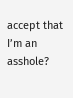accept that I’m an asshole?